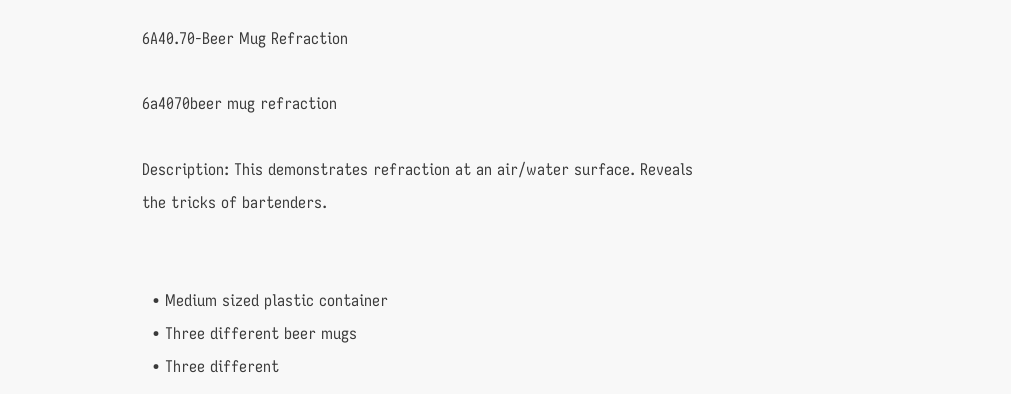6A40.70-Beer Mug Refraction

6a4070beer mug refraction

Description: This demonstrates refraction at an air/water surface. Reveals the tricks of bartenders.


  • Medium sized plastic container
  • Three different beer mugs
  • Three different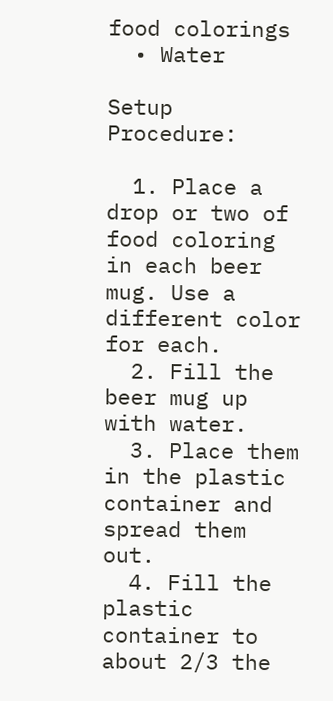food colorings
  • Water

Setup Procedure:

  1. Place a drop or two of food coloring in each beer mug. Use a different color for each.
  2. Fill the beer mug up with water.
  3. Place them in the plastic container and spread them out.
  4. Fill the plastic container to about 2/3 the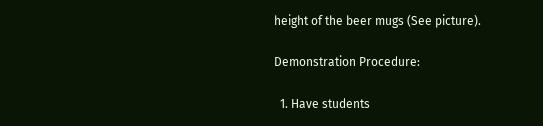height of the beer mugs (See picture).

Demonstration Procedure:

  1. Have students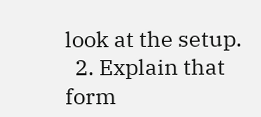look at the setup.
  2. Explain that form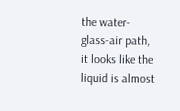the water-glass-air path, it looks like the liquid is almost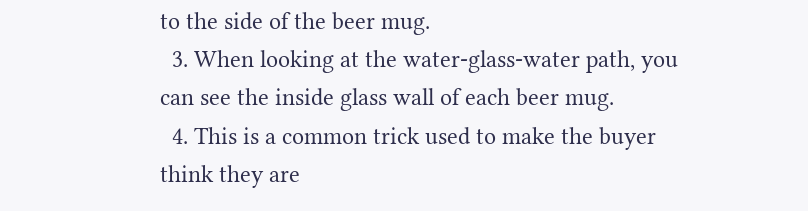to the side of the beer mug.
  3. When looking at the water-glass-water path, you can see the inside glass wall of each beer mug.
  4. This is a common trick used to make the buyer think they are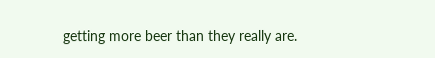getting more beer than they really are.